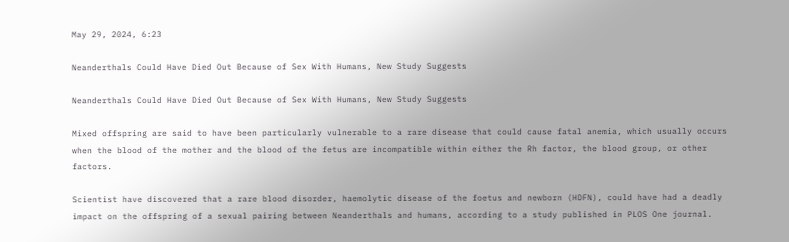May 29, 2024, 6:23

Neanderthals Could Have Died Out Because of Sex With Humans, New Study Suggests

Neanderthals Could Have Died Out Because of Sex With Humans, New Study Suggests

Mixed offspring are said to have been particularly vulnerable to a rare disease that could cause fatal anemia, which usually occurs when the blood of the mother and the blood of the fetus are incompatible within either the Rh factor, the blood group, or other factors.

Scientist have discovered that a rare blood disorder, haemolytic disease of the foetus and newborn (HDFN), could have had a deadly impact on the offspring of a sexual pairing between Neanderthals and humans, according to a study published in PLOS One journal.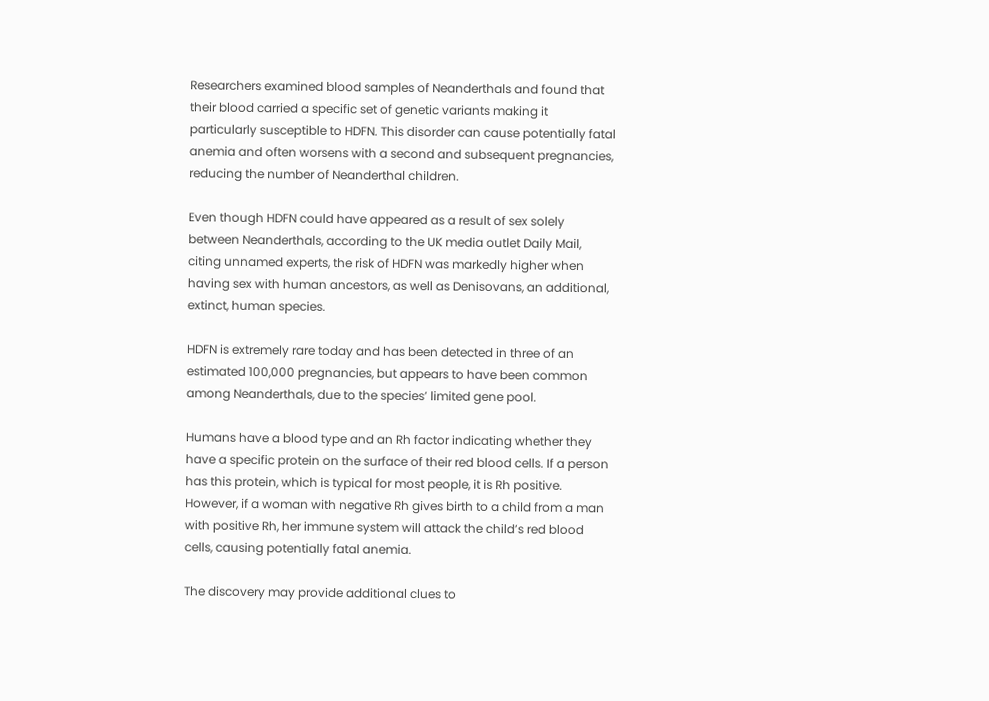Researchers examined blood samples of Neanderthals and found that their blood carried a specific set of genetic variants making it particularly susceptible to HDFN. This disorder can cause potentially fatal anemia and often worsens with a second and subsequent pregnancies, reducing the number of Neanderthal children.

Even though HDFN could have appeared as a result of sex solely between Neanderthals, according to the UK media outlet Daily Mail, citing unnamed experts, the risk of HDFN was markedly higher when having sex with human ancestors, as well as Denisovans, an additional, extinct, human species.

HDFN is extremely rare today and has been detected in three of an estimated 100,000 pregnancies, but appears to have been common among Neanderthals, due to the species’ limited gene pool.

Humans have a blood type and an Rh factor indicating whether they have a specific protein on the surface of their red blood cells. If a person has this protein, which is typical for most people, it is Rh positive. However, if a woman with negative Rh gives birth to a child from a man with positive Rh, her immune system will attack the child’s red blood cells, causing potentially fatal anemia.

The discovery may provide additional clues to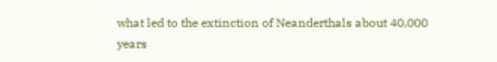what led to the extinction of Neanderthals about 40,000 years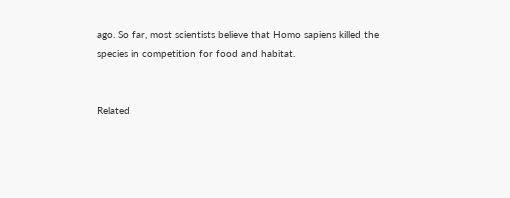ago. So far, most scientists believe that Homo sapiens killed the species in competition for food and habitat.


Related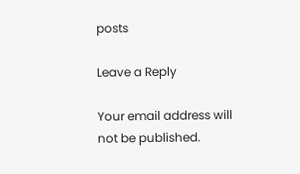posts

Leave a Reply

Your email address will not be published.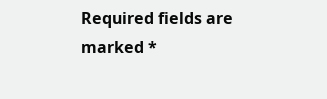Required fields are marked *